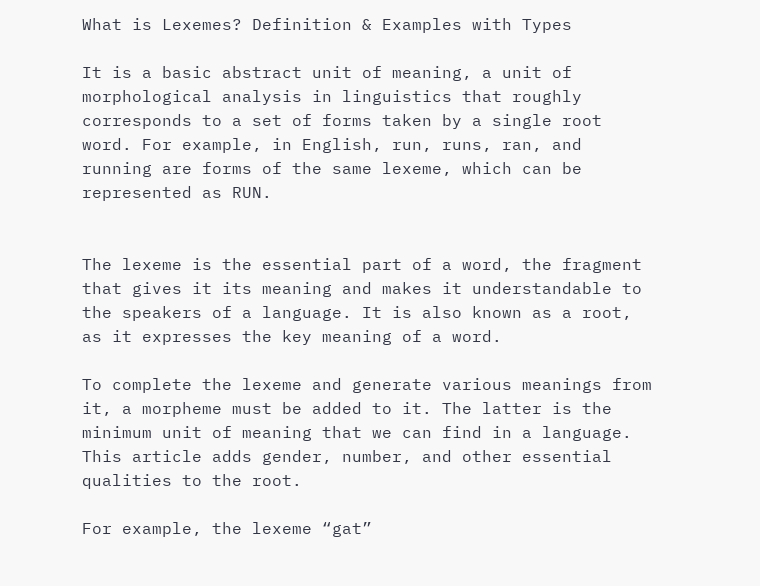What is Lexemes? Definition & Examples with Types

It is a basic abstract unit of meaning, a unit of morphological analysis in linguistics that roughly corresponds to a set of forms taken by a single root word. For example, in English, run, runs, ran, and running are forms of the same lexeme, which can be represented as RUN.


The lexeme is the essential part of a word, the fragment that gives it its meaning and makes it understandable to the speakers of a language. It is also known as a root, as it expresses the key meaning of a word.

To complete the lexeme and generate various meanings from it, a morpheme must be added to it. The latter is the minimum unit of meaning that we can find in a language. This article adds gender, number, and other essential qualities to the root.

For example, the lexeme “gat”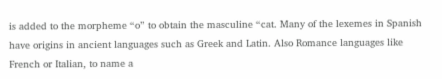is added to the morpheme “o” to obtain the masculine “cat. Many of the lexemes in Spanish have origins in ancient languages such as Greek and Latin. Also Romance languages like French or Italian, to name a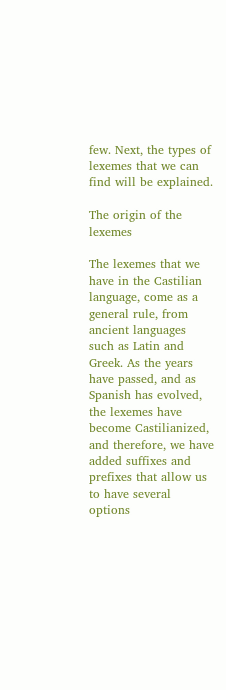few. Next, the types of lexemes that we can find will be explained.

The origin of the lexemes

The lexemes that we have in the Castilian language, come as a general rule, from ancient languages such as Latin and Greek. As the years have passed, and as Spanish has evolved, the lexemes have become Castilianized, and therefore, we have added suffixes and prefixes that allow us to have several options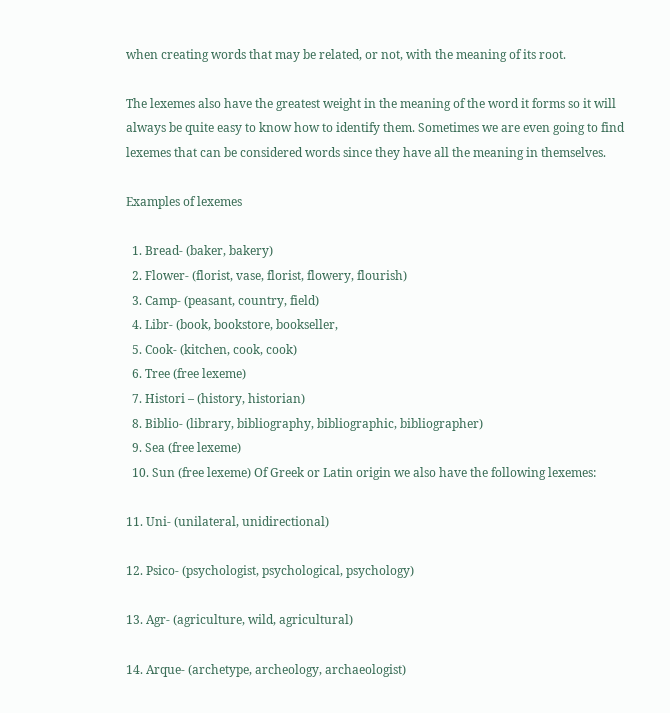when creating words that may be related, or not, with the meaning of its root.

The lexemes also have the greatest weight in the meaning of the word it forms so it will always be quite easy to know how to identify them. Sometimes we are even going to find lexemes that can be considered words since they have all the meaning in themselves.

Examples of lexemes

  1. Bread- (baker, bakery)
  2. Flower- (florist, vase, florist, flowery, flourish)
  3. Camp- (peasant, country, field)
  4. Libr- (book, bookstore, bookseller,
  5. Cook- (kitchen, cook, cook)
  6. Tree (free lexeme)
  7. Histori – (history, historian)
  8. Biblio- (library, bibliography, bibliographic, bibliographer)
  9. Sea (free lexeme)
  10. Sun (free lexeme) Of Greek or Latin origin we also have the following lexemes:

11. Uni- (unilateral, unidirectional)

12. Psico- (psychologist, psychological, psychology)

13. Agr- (agriculture, wild, agricultural)

14. Arque- (archetype, archeology, archaeologist)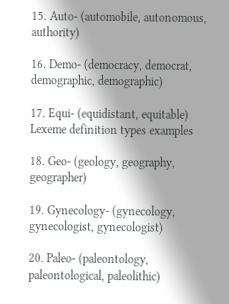15. Auto- (automobile, autonomous, authority)

16. Demo- (democracy, democrat, demographic, demographic)

17. Equi- (equidistant, equitable) Lexeme definition types examples

18. Geo- (geology, geography, geographer)

19. Gynecology- (gynecology, gynecologist, gynecologist)

20. Paleo- (paleontology, paleontological, paleolithic)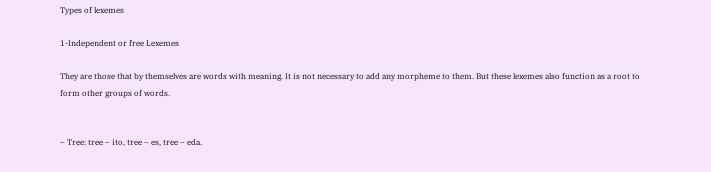Types of lexemes

1-Independent or free Lexemes

They are those that by themselves are words with meaning. It is not necessary to add any morpheme to them. But these lexemes also function as a root to form other groups of words.


– Tree: tree – ito, tree – es, tree – eda.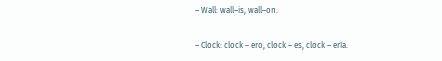– Wall: wall–is, wall–on.

– Clock: clock – ero, clock – es, clock – ería.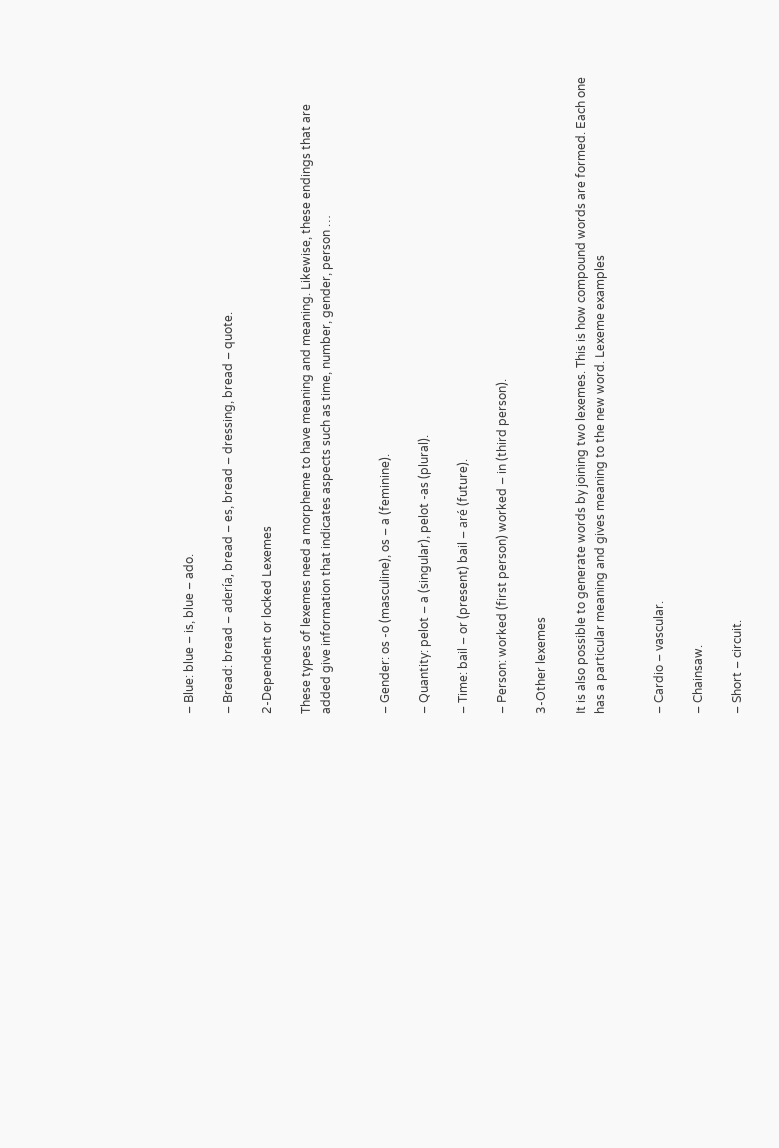– Blue: blue – is, blue – ado.

– Bread: bread – adería, bread – es, bread – dressing, bread – quote.

2-Dependent or locked Lexemes

These types of lexemes need a morpheme to have meaning and meaning. Likewise, these endings that are added give information that indicates aspects such as time, number, gender, person …


– Gender: os -o (masculine), os – a (feminine).

– Quantity: pelot – a (singular), pelot -as (plural).

– Time: bail – or (present) bail – aré (future).

– Person: worked (first person) worked – in (third person).

3-Other lexemes

It is also possible to generate words by joining two lexemes. This is how compound words are formed. Each one has a particular meaning and gives meaning to the new word. Lexeme examples


– Cardio – vascular.

– Chainsaw.

– Short – circuit.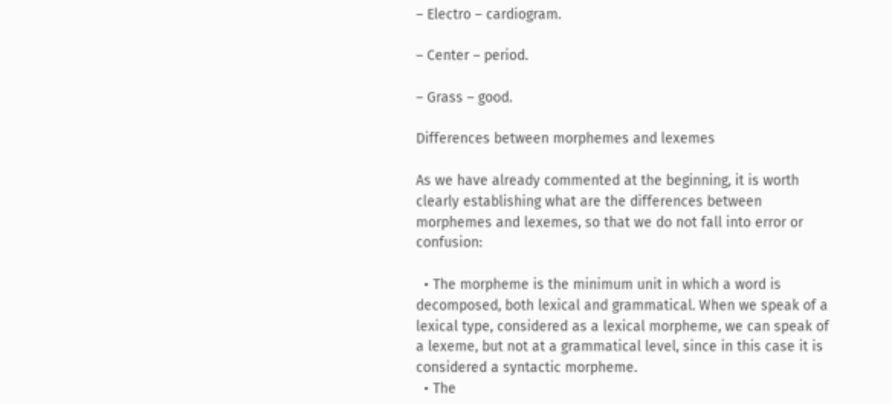– Electro – cardiogram.

– Center – period.

– Grass – good.

Differences between morphemes and lexemes

As we have already commented at the beginning, it is worth clearly establishing what are the differences between morphemes and lexemes, so that we do not fall into error or confusion:

  • The morpheme is the minimum unit in which a word is decomposed, both lexical and grammatical. When we speak of a lexical type, considered as a lexical morpheme, we can speak of a lexeme, but not at a grammatical level, since in this case it is considered a syntactic morpheme.
  • The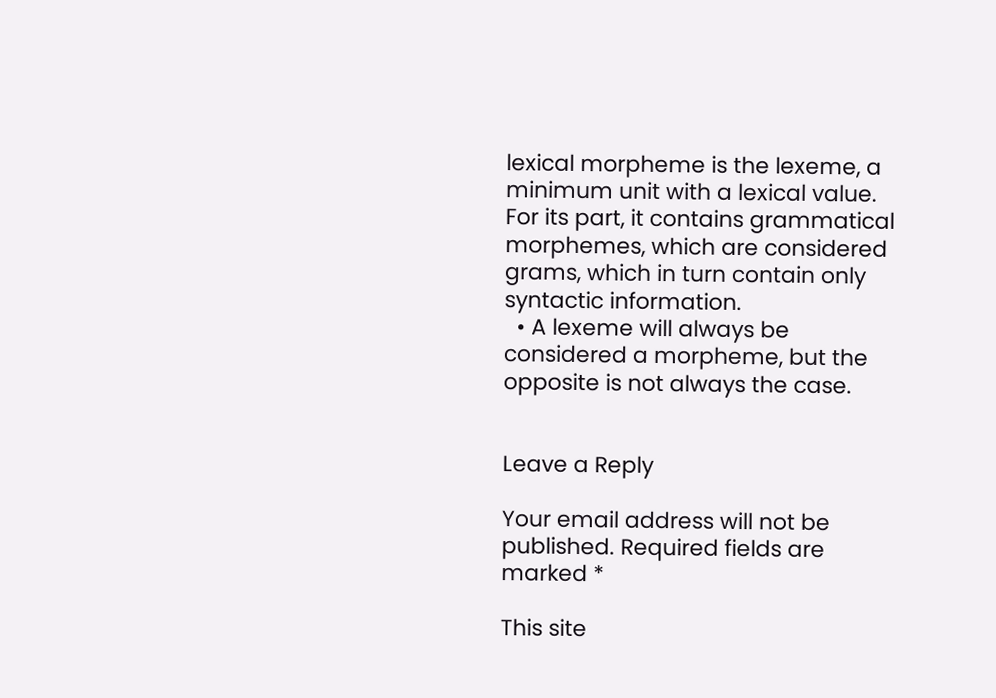lexical morpheme is the lexeme, a minimum unit with a lexical value. For its part, it contains grammatical morphemes, which are considered grams, which in turn contain only syntactic information.
  • A lexeme will always be considered a morpheme, but the opposite is not always the case.


Leave a Reply

Your email address will not be published. Required fields are marked *

This site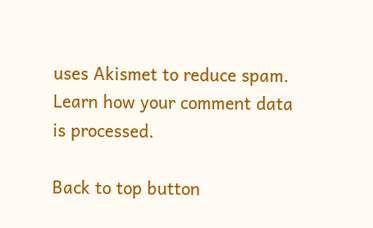uses Akismet to reduce spam. Learn how your comment data is processed.

Back to top button